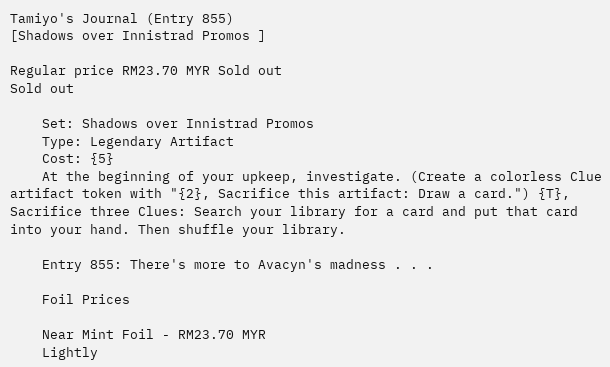Tamiyo's Journal (Entry 855)
[Shadows over Innistrad Promos ]

Regular price RM23.70 MYR Sold out
Sold out

    Set: Shadows over Innistrad Promos
    Type: Legendary Artifact
    Cost: {5}
    At the beginning of your upkeep, investigate. (Create a colorless Clue artifact token with "{2}, Sacrifice this artifact: Draw a card.") {T}, Sacrifice three Clues: Search your library for a card and put that card into your hand. Then shuffle your library.

    Entry 855: There's more to Avacyn's madness . . .

    Foil Prices

    Near Mint Foil - RM23.70 MYR
    Lightly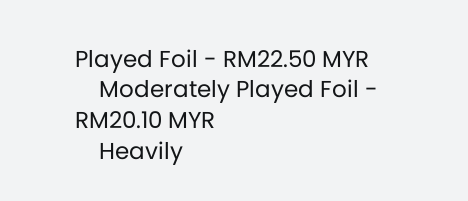Played Foil - RM22.50 MYR
    Moderately Played Foil - RM20.10 MYR
    Heavily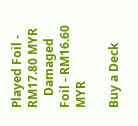Played Foil - RM17.80 MYR
    Damaged Foil - RM16.60 MYR

Buy a Deck